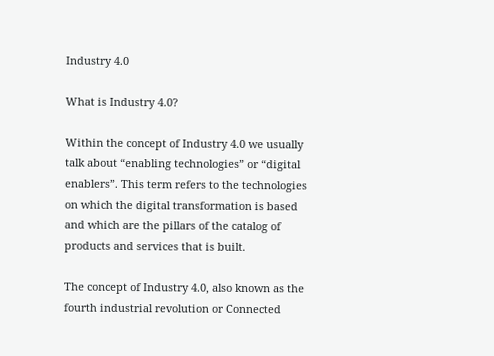Industry 4.0

What is Industry 4.0?

Within the concept of Industry 4.0 we usually talk about “enabling technologies” or “digital enablers”. This term refers to the technologies on which the digital transformation is based and which are the pillars of the catalog of products and services that is built.

The concept of Industry 4.0, also known as the fourth industrial revolution or Connected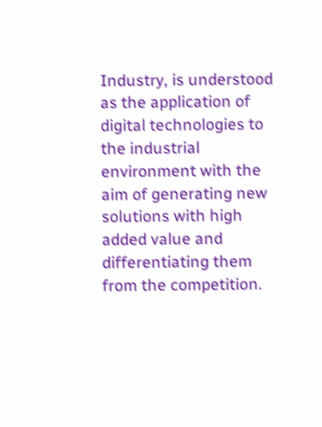Industry, is understood as the application of digital technologies to the industrial environment with the aim of generating new solutions with high added value and differentiating them from the competition.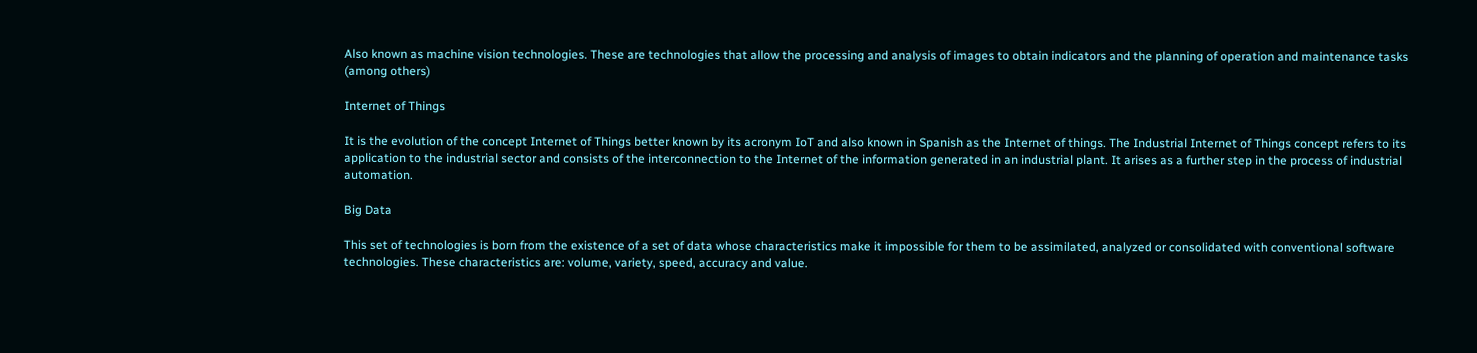Also known as machine vision technologies. These are technologies that allow the processing and analysis of images to obtain indicators and the planning of operation and maintenance tasks (among others)

Internet of Things

It is the evolution of the concept Internet of Things better known by its acronym IoT and also known in Spanish as the Internet of things. The Industrial Internet of Things concept refers to its application to the industrial sector and consists of the interconnection to the Internet of the information generated in an industrial plant. It arises as a further step in the process of industrial automation.

Big Data

This set of technologies is born from the existence of a set of data whose characteristics make it impossible for them to be assimilated, analyzed or consolidated with conventional software technologies. These characteristics are: volume, variety, speed, accuracy and value.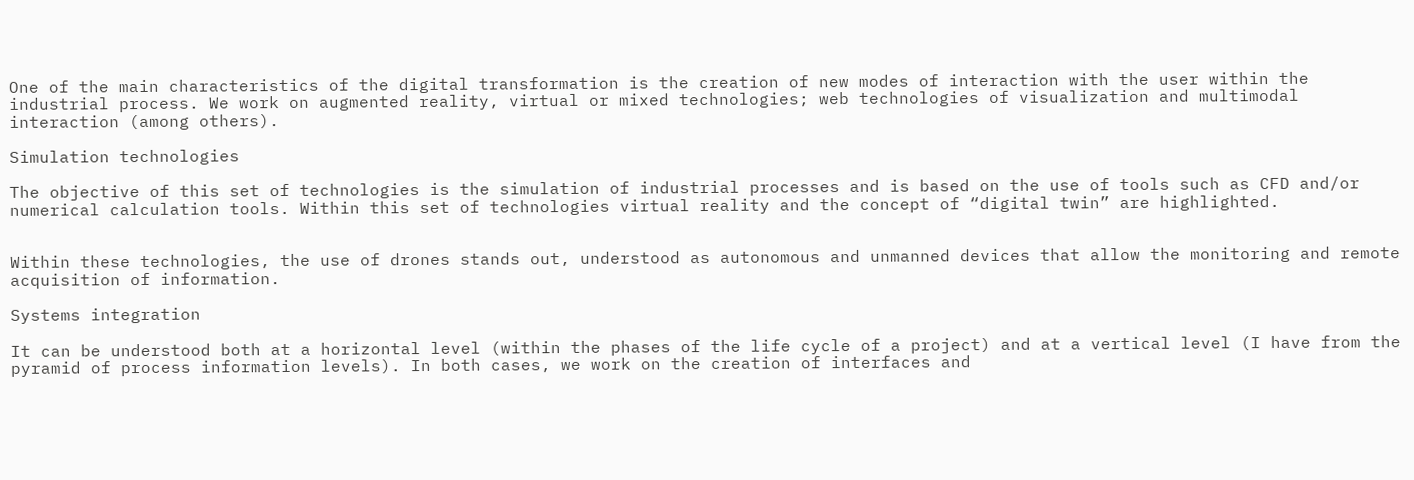One of the main characteristics of the digital transformation is the creation of new modes of interaction with the user within the industrial process. We work on augmented reality, virtual or mixed technologies; web technologies of visualization and multimodal interaction (among others).

Simulation technologies

The objective of this set of technologies is the simulation of industrial processes and is based on the use of tools such as CFD and/or numerical calculation tools. Within this set of technologies virtual reality and the concept of “digital twin” are highlighted.


Within these technologies, the use of drones stands out, understood as autonomous and unmanned devices that allow the monitoring and remote acquisition of information.

Systems integration

It can be understood both at a horizontal level (within the phases of the life cycle of a project) and at a vertical level (I have from the pyramid of process information levels). In both cases, we work on the creation of interfaces and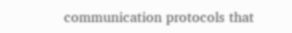communication protocols that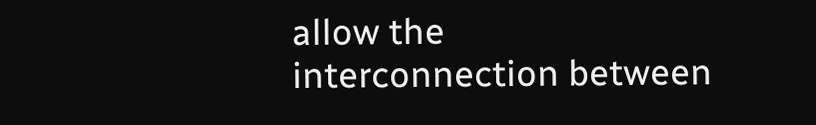allow the interconnection between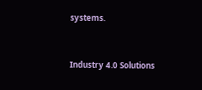systems.


Industry 4.0 Solutions